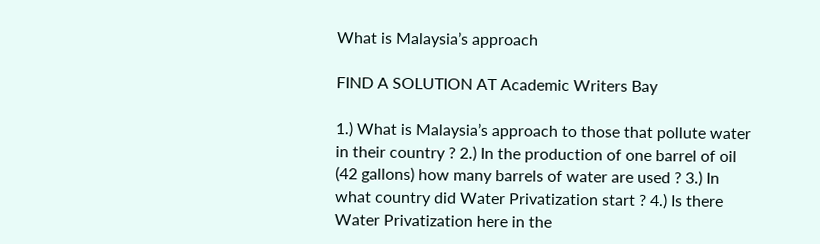What is Malaysia’s approach

FIND A SOLUTION AT Academic Writers Bay

1.) What is Malaysia’s approach to those that pollute water in their country ? 2.) In the production of one barrel of oil (42 gallons) how many barrels of water are used ? 3.) In what country did Water Privatization start ? 4.) Is there Water Privatization here in the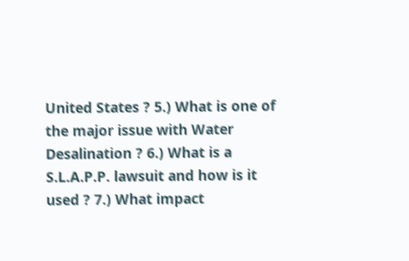United States ? 5.) What is one of the major issue with Water Desalination ? 6.) What is a S.L.A.P.P. lawsuit and how is it used ? 7.) What impact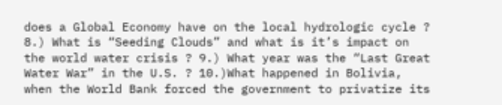does a Global Economy have on the local hydrologic cycle ? 8.) What is “Seeding Clouds” and what is it’s impact on the world water crisis ? 9.) What year was the “Last Great Water War” in the U.S. ? 10.)What happened in Bolivia, when the World Bank forced the government to privatize its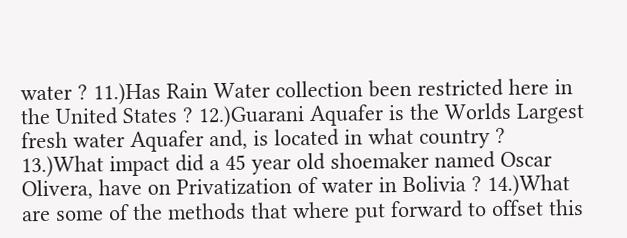water ? 11.)Has Rain Water collection been restricted here in the United States ? 12.)Guarani Aquafer is the Worlds Largest fresh water Aquafer and, is located in what country ? 13.)What impact did a 45 year old shoemaker named Oscar Olivera, have on Privatization of water in Bolivia ? 14.)What are some of the methods that where put forward to offset this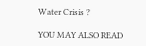Water Crisis ?

YOU MAY ALSO READ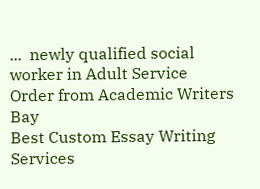...  newly qualified social worker in Adult Service
Order from Academic Writers Bay
Best Custom Essay Writing Services